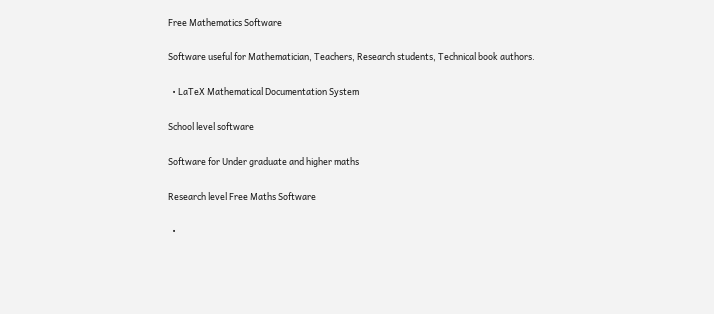Free Mathematics Software

Software useful for Mathematician, Teachers, Research students, Technical book authors.

  • LaTeX Mathematical Documentation System

School level software

Software for Under graduate and higher maths

Research level Free Maths Software

  •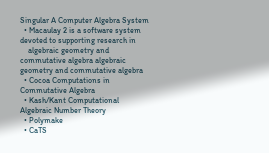Singular A Computer Algebra System
  • Macaulay 2 is a software system devoted to supporting research in
    algebraic geometry and commutative algebra algebraic geometry and commutative algebra
  • Cocoa Computations in Commutative Algebra
  • Kash/Kant Computational Algebraic Number Theory
  • Polymake
  • CaTS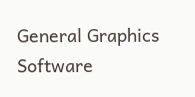General Graphics Software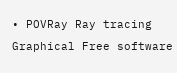• POVRay Ray tracing Graphical Free software